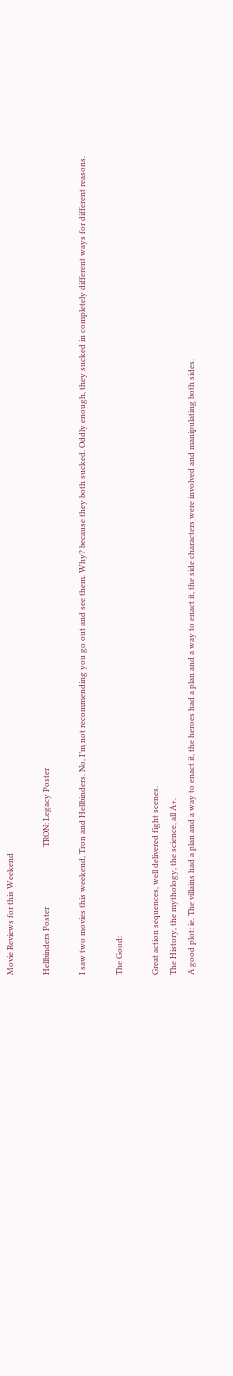Movie Reviews for this Weekend

Hellbinders Poster                              TRON: Legacy Poster

I saw two movies this weekend, Tron and Hellbinders. No, I’m not recommending you go out and see them. Why? because they both sucked. Oddly enough, they sucked in completely different ways for different reasons.

The Good:

Great action sequences, well delivered fight scenes.
The History, the mythology, the science, all A+.
A good plot: ie. The villains had a plan and a way to enact it, the heroes had a plan and a way to enact it, the side characters were involved and manipulating both sides.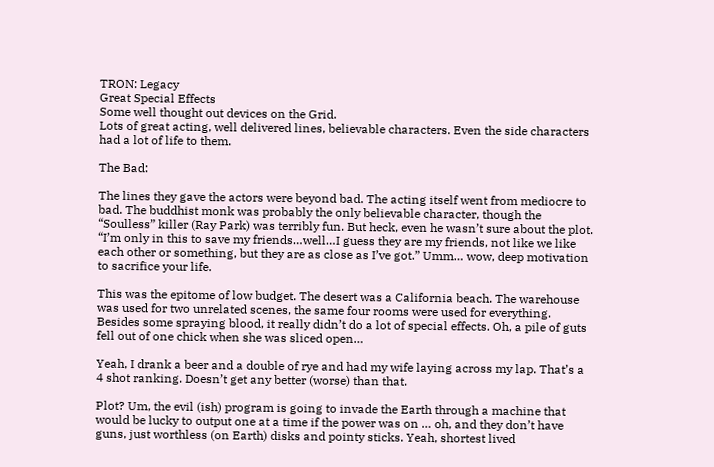TRON: Legacy
Great Special Effects
Some well thought out devices on the Grid.
Lots of great acting, well delivered lines, believable characters. Even the side characters had a lot of life to them.

The Bad:

The lines they gave the actors were beyond bad. The acting itself went from mediocre to bad. The buddhist monk was probably the only believable character, though the “Soulless” killer (Ray Park) was terribly fun. But heck, even he wasn’t sure about the plot. “I’m only in this to save my friends…well…I guess they are my friends, not like we like each other or something, but they are as close as I’ve got.” Umm… wow, deep motivation to sacrifice your life.

This was the epitome of low budget. The desert was a California beach. The warehouse was used for two unrelated scenes, the same four rooms were used for everything. Besides some spraying blood, it really didn’t do a lot of special effects. Oh, a pile of guts fell out of one chick when she was sliced open…

Yeah, I drank a beer and a double of rye and had my wife laying across my lap. That’s a 4 shot ranking. Doesn’t get any better (worse) than that.

Plot? Um, the evil (ish) program is going to invade the Earth through a machine that would be lucky to output one at a time if the power was on … oh, and they don’t have guns, just worthless (on Earth) disks and pointy sticks. Yeah, shortest lived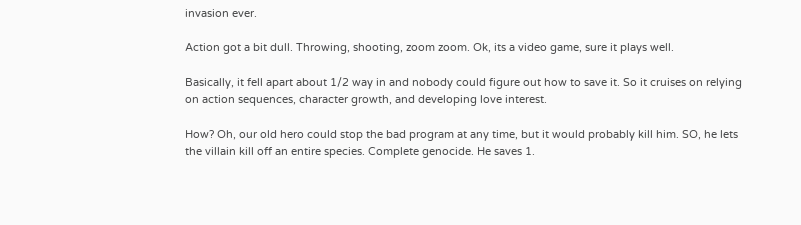invasion ever.

Action got a bit dull. Throwing, shooting, zoom zoom. Ok, its a video game, sure it plays well.

Basically, it fell apart about 1/2 way in and nobody could figure out how to save it. So it cruises on relying on action sequences, character growth, and developing love interest.

How? Oh, our old hero could stop the bad program at any time, but it would probably kill him. SO, he lets the villain kill off an entire species. Complete genocide. He saves 1.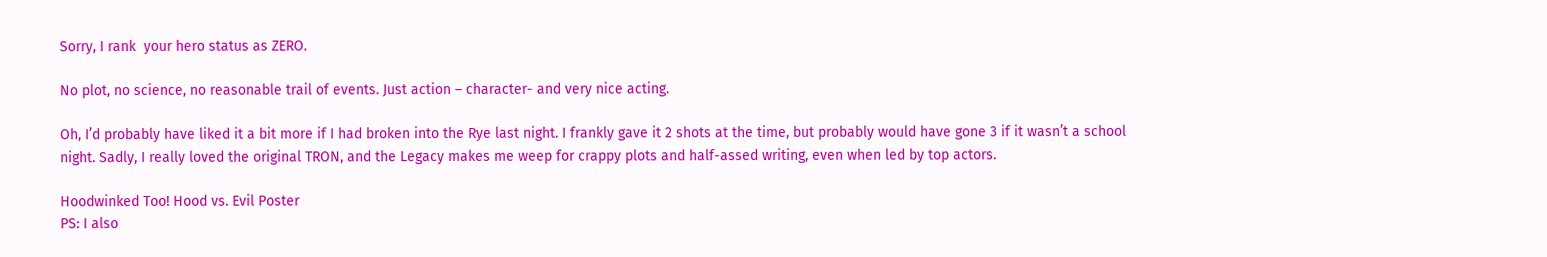Sorry, I rank  your hero status as ZERO.

No plot, no science, no reasonable trail of events. Just action – character- and very nice acting.

Oh, I’d probably have liked it a bit more if I had broken into the Rye last night. I frankly gave it 2 shots at the time, but probably would have gone 3 if it wasn’t a school night. Sadly, I really loved the original TRON, and the Legacy makes me weep for crappy plots and half-assed writing, even when led by top actors.

Hoodwinked Too! Hood vs. Evil Poster
PS: I also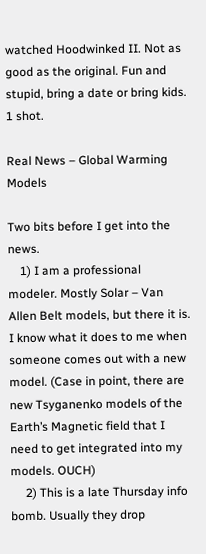watched Hoodwinked II. Not as good as the original. Fun and stupid, bring a date or bring kids. 1 shot.

Real News – Global Warming Models

Two bits before I get into the news.
    1) I am a professional modeler. Mostly Solar – Van Allen Belt models, but there it is. I know what it does to me when someone comes out with a new model. (Case in point, there are new Tsyganenko models of the Earth’s Magnetic field that I need to get integrated into my models. OUCH)
     2) This is a late Thursday info bomb. Usually they drop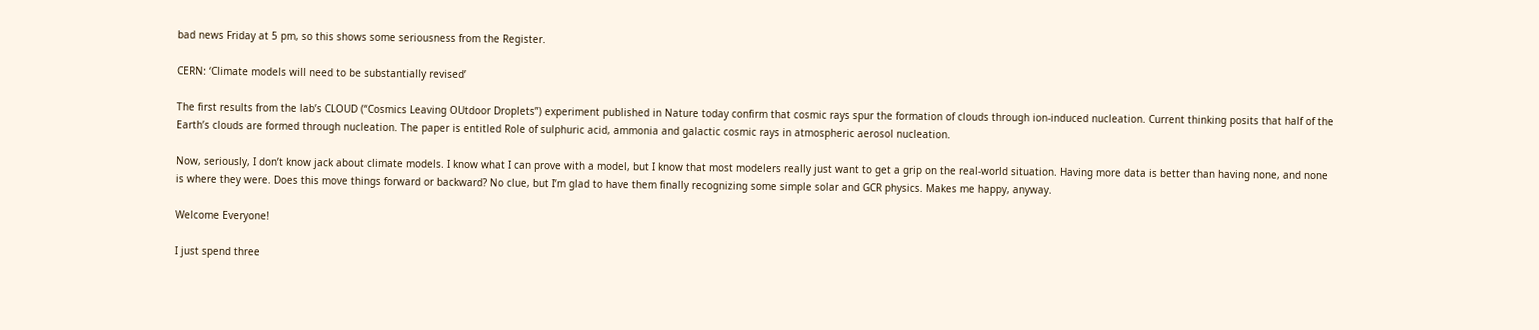bad news Friday at 5 pm, so this shows some seriousness from the Register.

CERN: ‘Climate models will need to be substantially revised’

The first results from the lab’s CLOUD (“Cosmics Leaving OUtdoor Droplets”) experiment published in Nature today confirm that cosmic rays spur the formation of clouds through ion-induced nucleation. Current thinking posits that half of the Earth’s clouds are formed through nucleation. The paper is entitled Role of sulphuric acid, ammonia and galactic cosmic rays in atmospheric aerosol nucleation.

Now, seriously, I don’t know jack about climate models. I know what I can prove with a model, but I know that most modelers really just want to get a grip on the real-world situation. Having more data is better than having none, and none is where they were. Does this move things forward or backward? No clue, but I’m glad to have them finally recognizing some simple solar and GCR physics. Makes me happy, anyway.

Welcome Everyone!

I just spend three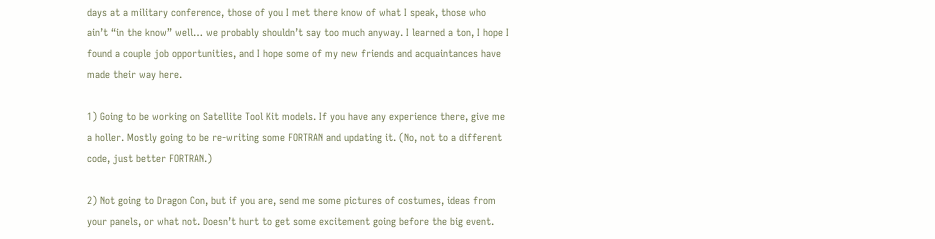days at a military conference, those of you I met there know of what I speak, those who ain’t “in the know” well… we probably shouldn’t say too much anyway. I learned a ton, I hope I found a couple job opportunities, and I hope some of my new friends and acquaintances have made their way here.

1) Going to be working on Satellite Tool Kit models. If you have any experience there, give me a holler. Mostly going to be re-writing some FORTRAN and updating it. (No, not to a different code, just better FORTRAN.)

2) Not going to Dragon Con, but if you are, send me some pictures of costumes, ideas from your panels, or what not. Doesn’t hurt to get some excitement going before the big event.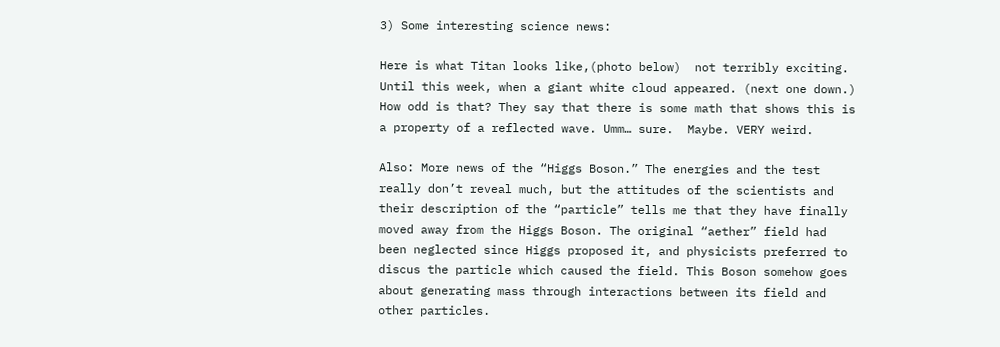3) Some interesting science news:

Here is what Titan looks like,(photo below)  not terribly exciting. Until this week, when a giant white cloud appeared. (next one down.) How odd is that? They say that there is some math that shows this is a property of a reflected wave. Umm… sure.  Maybe. VERY weird.

Also: More news of the “Higgs Boson.” The energies and the test really don’t reveal much, but the attitudes of the scientists and their description of the “particle” tells me that they have finally moved away from the Higgs Boson. The original “aether” field had been neglected since Higgs proposed it, and physicists preferred to discus the particle which caused the field. This Boson somehow goes about generating mass through interactions between its field and other particles.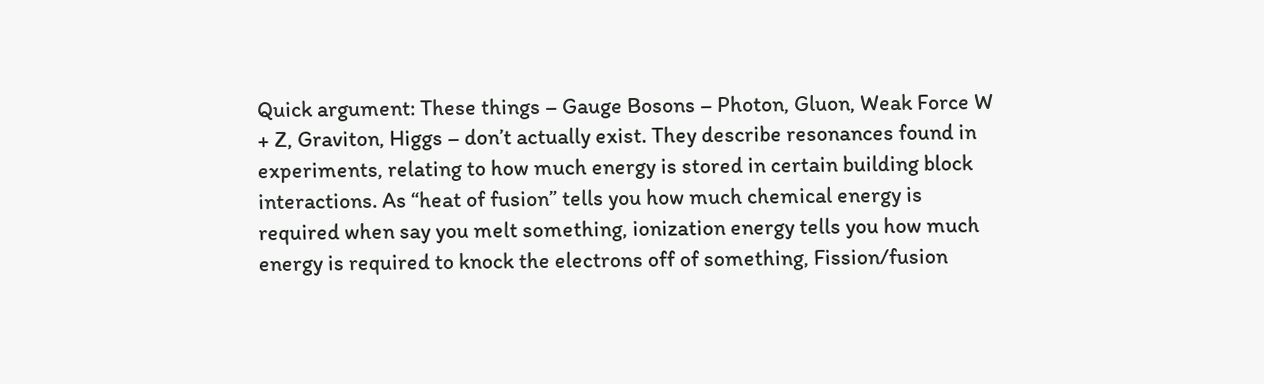Quick argument: These things – Gauge Bosons – Photon, Gluon, Weak Force W + Z, Graviton, Higgs – don’t actually exist. They describe resonances found in experiments, relating to how much energy is stored in certain building block interactions. As “heat of fusion” tells you how much chemical energy is required when say you melt something, ionization energy tells you how much energy is required to knock the electrons off of something, Fission/fusion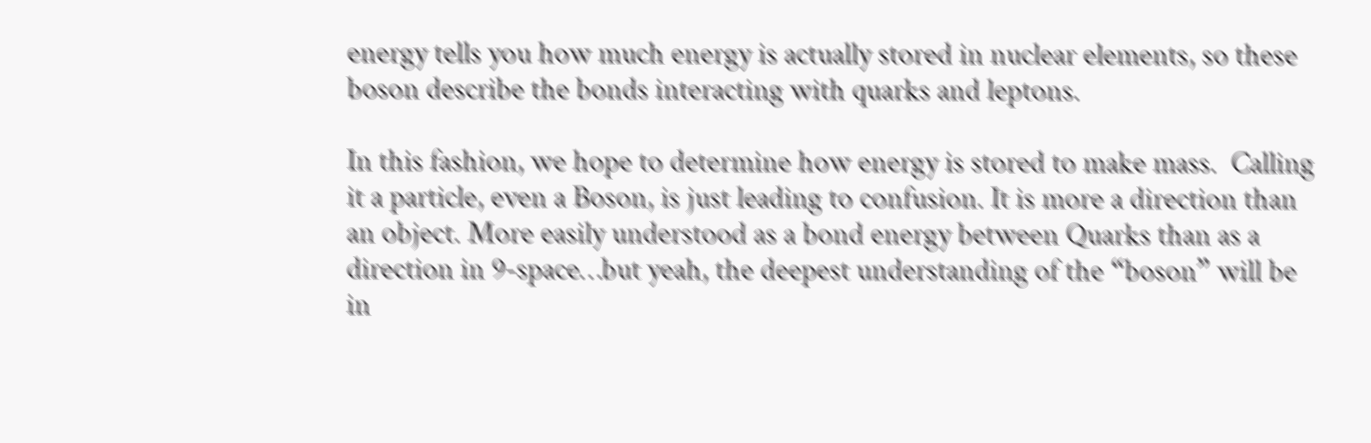energy tells you how much energy is actually stored in nuclear elements, so these boson describe the bonds interacting with quarks and leptons.

In this fashion, we hope to determine how energy is stored to make mass.  Calling it a particle, even a Boson, is just leading to confusion. It is more a direction than an object. More easily understood as a bond energy between Quarks than as a direction in 9-space…but yeah, the deepest understanding of the “boson” will be in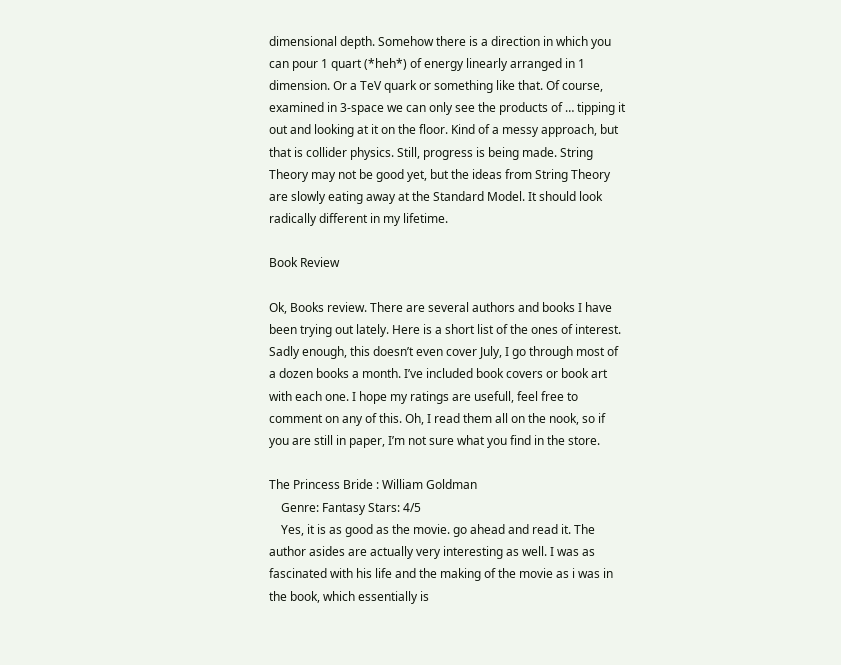dimensional depth. Somehow there is a direction in which you can pour 1 quart (*heh*) of energy linearly arranged in 1 dimension. Or a TeV quark or something like that. Of course, examined in 3-space we can only see the products of … tipping it out and looking at it on the floor. Kind of a messy approach, but that is collider physics. Still, progress is being made. String Theory may not be good yet, but the ideas from String Theory are slowly eating away at the Standard Model. It should look radically different in my lifetime.

Book Review

Ok, Books review. There are several authors and books I have been trying out lately. Here is a short list of the ones of interest. Sadly enough, this doesn’t even cover July, I go through most of a dozen books a month. I’ve included book covers or book art with each one. I hope my ratings are usefull, feel free to comment on any of this. Oh, I read them all on the nook, so if you are still in paper, I’m not sure what you find in the store.

The Princess Bride : William Goldman
    Genre: Fantasy Stars: 4/5
    Yes, it is as good as the movie. go ahead and read it. The author asides are actually very interesting as well. I was as fascinated with his life and the making of the movie as i was in the book, which essentially is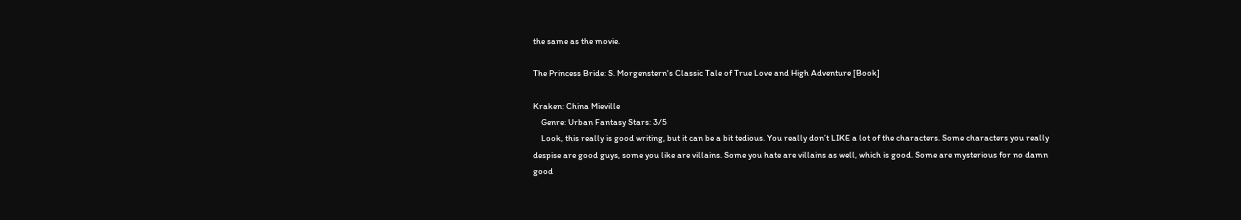the same as the movie.

The Princess Bride: S. Morgenstern's Classic Tale of True Love and High Adventure [Book]

Kraken: China Mieville
    Genre: Urban Fantasy Stars: 3/5
    Look, this really is good writing, but it can be a bit tedious. You really don’t LIKE a lot of the characters. Some characters you really despise are good guys, some you like are villains. Some you hate are villains as well, which is good. Some are mysterious for no damn good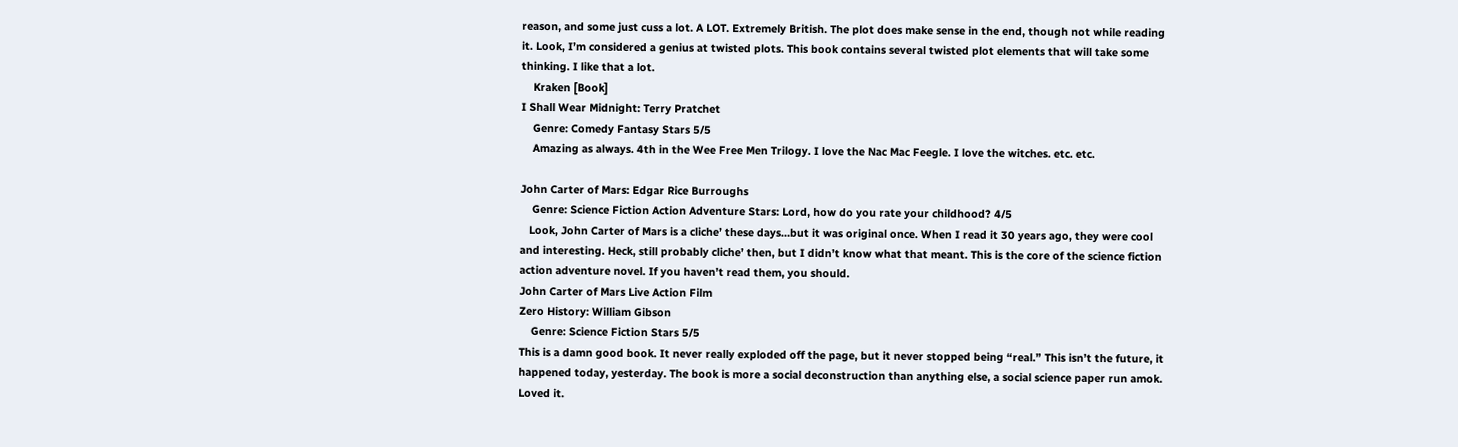reason, and some just cuss a lot. A LOT. Extremely British. The plot does make sense in the end, though not while reading it. Look, I’m considered a genius at twisted plots. This book contains several twisted plot elements that will take some thinking. I like that a lot.
    Kraken [Book]
I Shall Wear Midnight: Terry Pratchet
    Genre: Comedy Fantasy Stars 5/5
    Amazing as always. 4th in the Wee Free Men Trilogy. I love the Nac Mac Feegle. I love the witches. etc. etc.

John Carter of Mars: Edgar Rice Burroughs
    Genre: Science Fiction Action Adventure Stars: Lord, how do you rate your childhood? 4/5
   Look, John Carter of Mars is a cliche’ these days…but it was original once. When I read it 30 years ago, they were cool and interesting. Heck, still probably cliche’ then, but I didn’t know what that meant. This is the core of the science fiction action adventure novel. If you haven’t read them, you should.
John Carter of Mars Live Action Film
Zero History: William Gibson
    Genre: Science Fiction Stars 5/5
This is a damn good book. It never really exploded off the page, but it never stopped being “real.” This isn’t the future, it happened today, yesterday. The book is more a social deconstruction than anything else, a social science paper run amok. Loved it.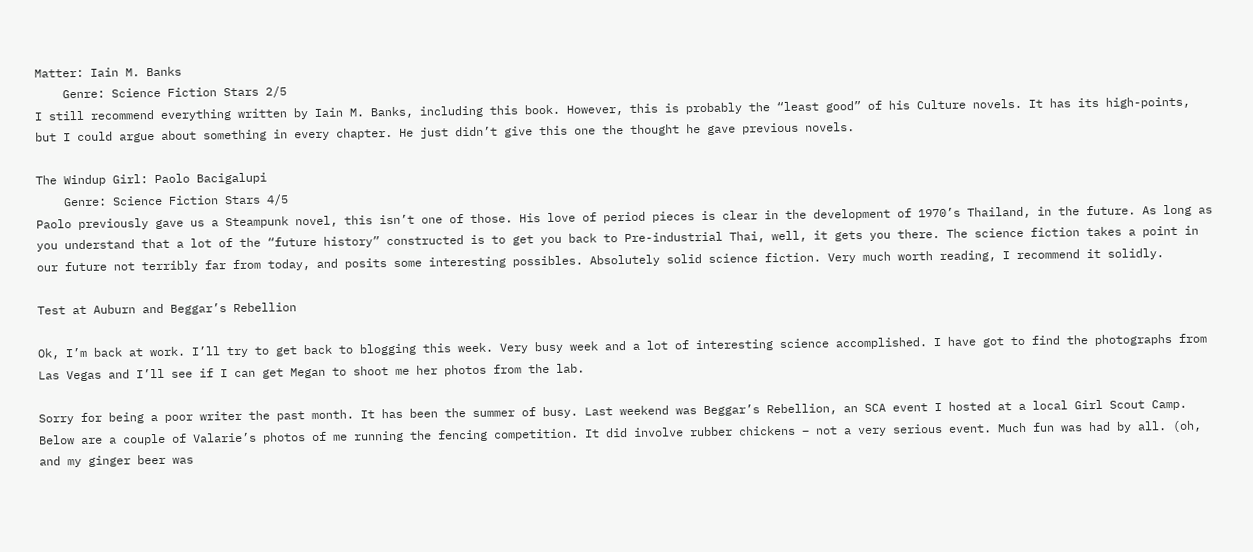Matter: Iain M. Banks
    Genre: Science Fiction Stars 2/5
I still recommend everything written by Iain M. Banks, including this book. However, this is probably the “least good” of his Culture novels. It has its high-points, but I could argue about something in every chapter. He just didn’t give this one the thought he gave previous novels.

The Windup Girl: Paolo Bacigalupi
    Genre: Science Fiction Stars 4/5
Paolo previously gave us a Steampunk novel, this isn’t one of those. His love of period pieces is clear in the development of 1970’s Thailand, in the future. As long as you understand that a lot of the “future history” constructed is to get you back to Pre-industrial Thai, well, it gets you there. The science fiction takes a point in our future not terribly far from today, and posits some interesting possibles. Absolutely solid science fiction. Very much worth reading, I recommend it solidly.

Test at Auburn and Beggar’s Rebellion

Ok, I’m back at work. I’ll try to get back to blogging this week. Very busy week and a lot of interesting science accomplished. I have got to find the photographs from Las Vegas and I’ll see if I can get Megan to shoot me her photos from the lab.

Sorry for being a poor writer the past month. It has been the summer of busy. Last weekend was Beggar’s Rebellion, an SCA event I hosted at a local Girl Scout Camp. Below are a couple of Valarie’s photos of me running the fencing competition. It did involve rubber chickens – not a very serious event. Much fun was had by all. (oh, and my ginger beer was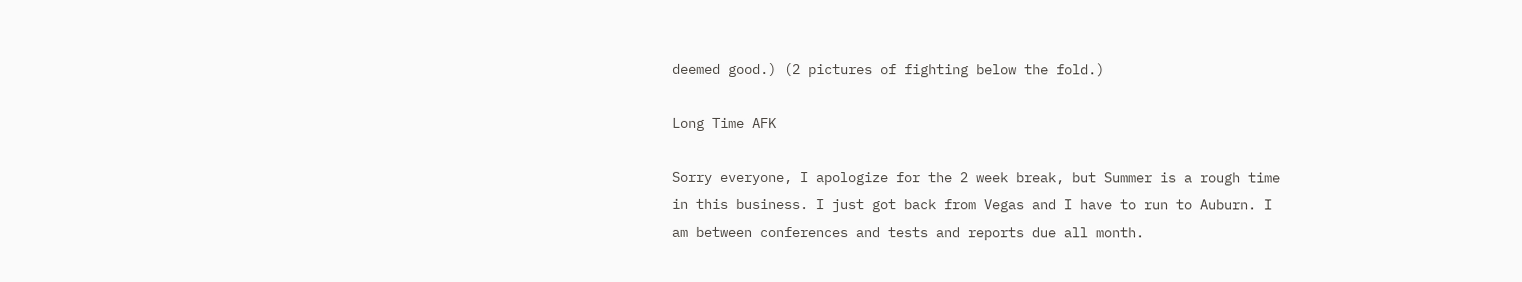deemed good.) (2 pictures of fighting below the fold.)

Long Time AFK

Sorry everyone, I apologize for the 2 week break, but Summer is a rough time in this business. I just got back from Vegas and I have to run to Auburn. I am between conferences and tests and reports due all month.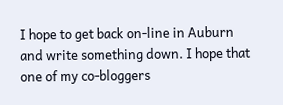I hope to get back on-line in Auburn and write something down. I hope that one of my co-bloggers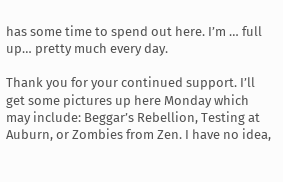has some time to spend out here. I’m … full up… pretty much every day.

Thank you for your continued support. I’ll get some pictures up here Monday which may include: Beggar’s Rebellion, Testing at Auburn, or Zombies from Zen. I have no idea,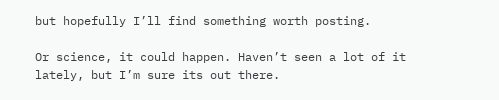but hopefully I’ll find something worth posting.

Or science, it could happen. Haven’t seen a lot of it lately, but I’m sure its out there.